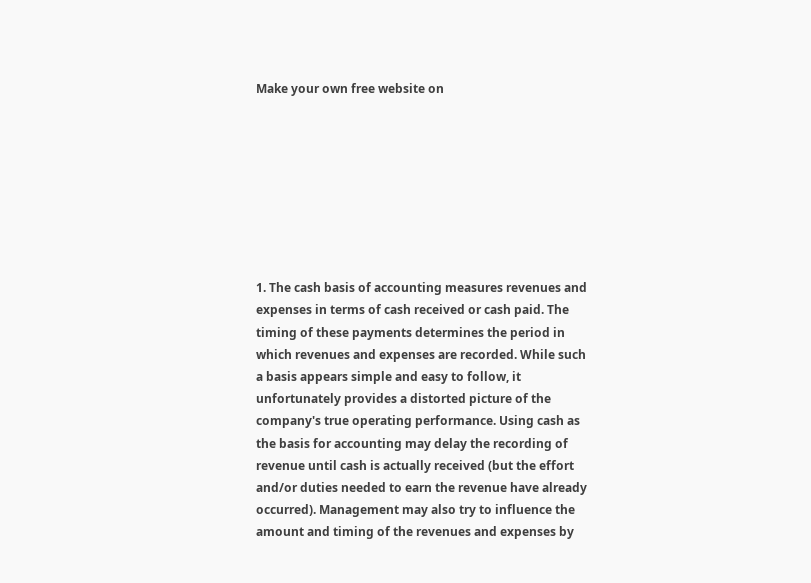Make your own free website on








1. The cash basis of accounting measures revenues and expenses in terms of cash received or cash paid. The timing of these payments determines the period in which revenues and expenses are recorded. While such a basis appears simple and easy to follow, it unfortunately provides a distorted picture of the company's true operating performance. Using cash as the basis for accounting may delay the recording of revenue until cash is actually received (but the effort and/or duties needed to earn the revenue have already occurred). Management may also try to influence the amount and timing of the revenues and expenses by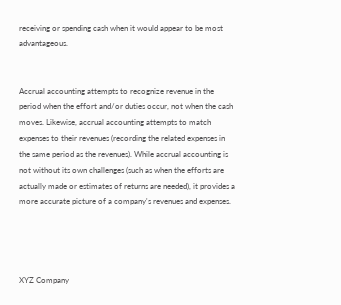receiving or spending cash when it would appear to be most advantageous.


Accrual accounting attempts to recognize revenue in the period when the effort and/or duties occur, not when the cash moves. Likewise, accrual accounting attempts to match expenses to their revenues (recording the related expenses in the same period as the revenues). While accrual accounting is not without its own challenges (such as when the efforts are actually made or estimates of returns are needed), it provides a more accurate picture of a company's revenues and expenses.




XYZ Company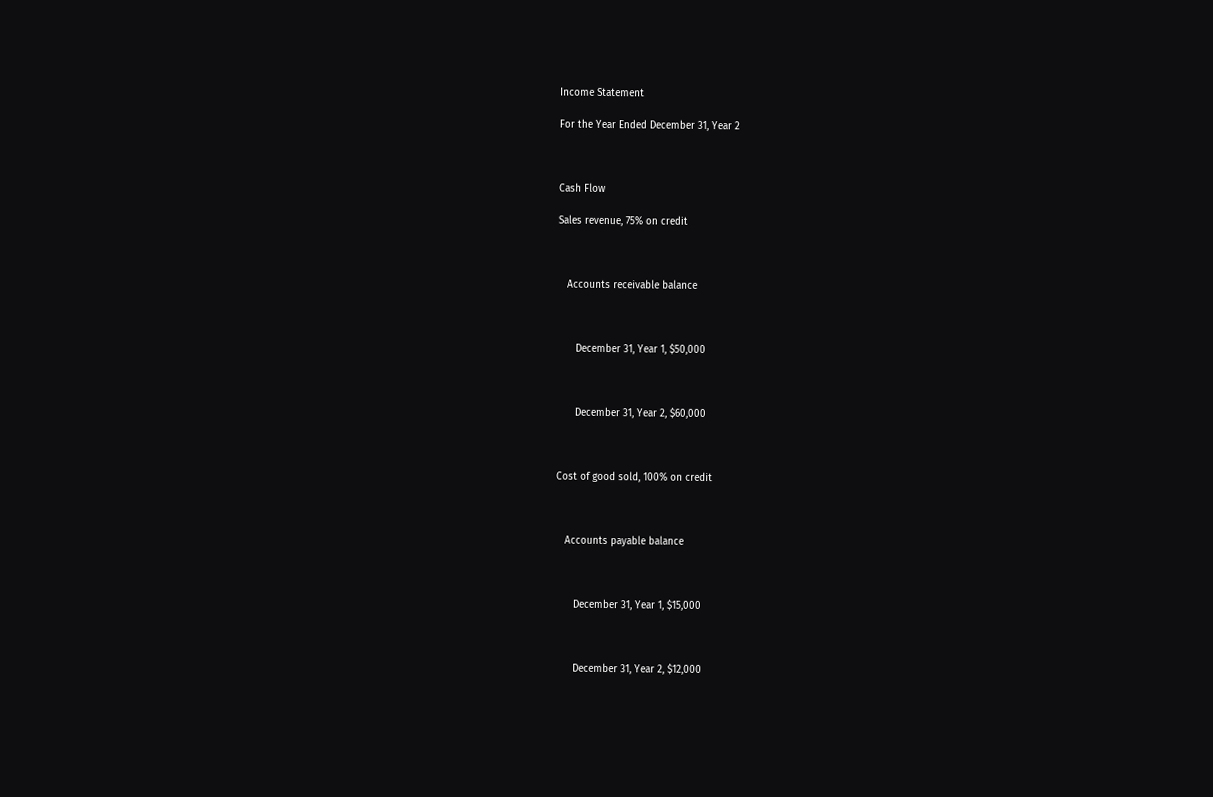Income Statement

For the Year Ended December 31, Year 2



Cash Flow

Sales revenue, 75% on credit



   Accounts receivable balance



      December 31, Year 1, $50,000



      December 31, Year 2, $60,000



Cost of good sold, 100% on credit



   Accounts payable balance



      December 31, Year 1, $15,000



      December 31, Year 2, $12,000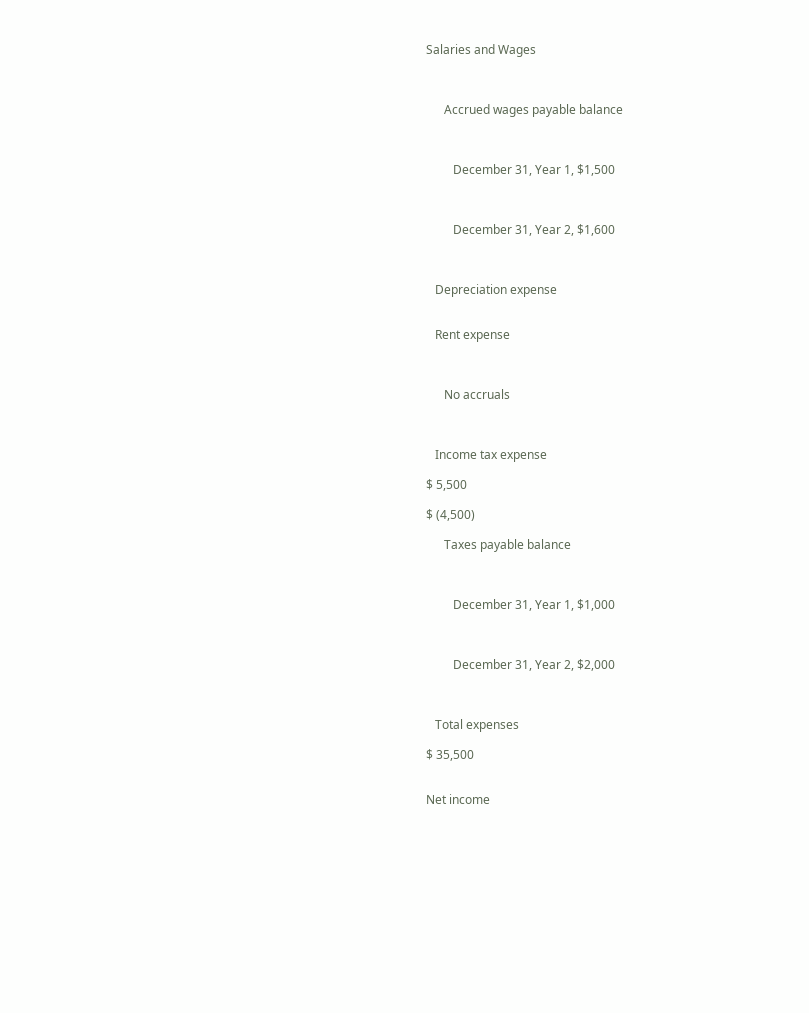Salaries and Wages



      Accrued wages payable balance



         December 31, Year 1, $1,500



         December 31, Year 2, $1,600



   Depreciation expense


   Rent expense



      No accruals



   Income tax expense

$ 5,500

$ (4,500)

      Taxes payable balance



         December 31, Year 1, $1,000



         December 31, Year 2, $2,000



   Total expenses

$ 35,500


Net income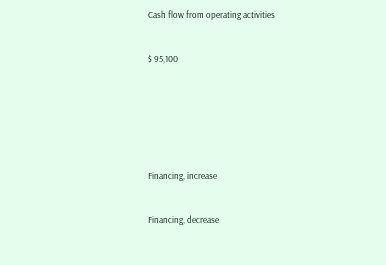Cash flow from operating activities


$ 95,100







Financing, increase


Financing, decrease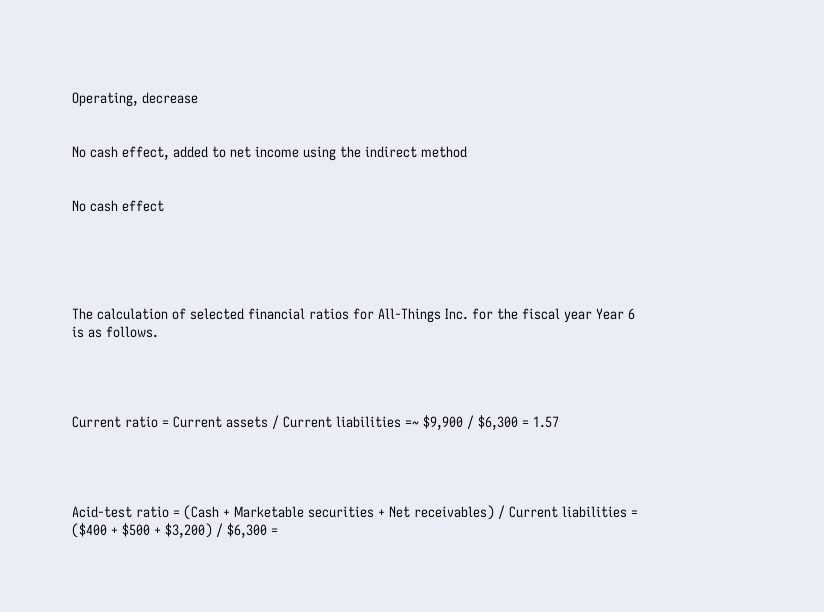Operating, decrease


No cash effect, added to net income using the indirect method


No cash effect





The calculation of selected financial ratios for All-Things Inc. for the fiscal year Year 6 is as follows.




Current ratio = Current assets / Current liabilities =~ $9,900 / $6,300 = 1.57




Acid-test ratio = (Cash + Marketable securities + Net receivables) / Current liabilities = ($400 + $500 + $3,200) / $6,300 =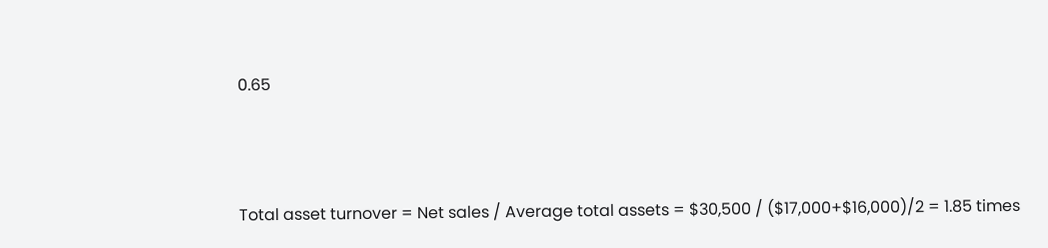0.65




Total asset turnover = Net sales / Average total assets = $30,500 / ($17,000+$16,000)/2 = 1.85 times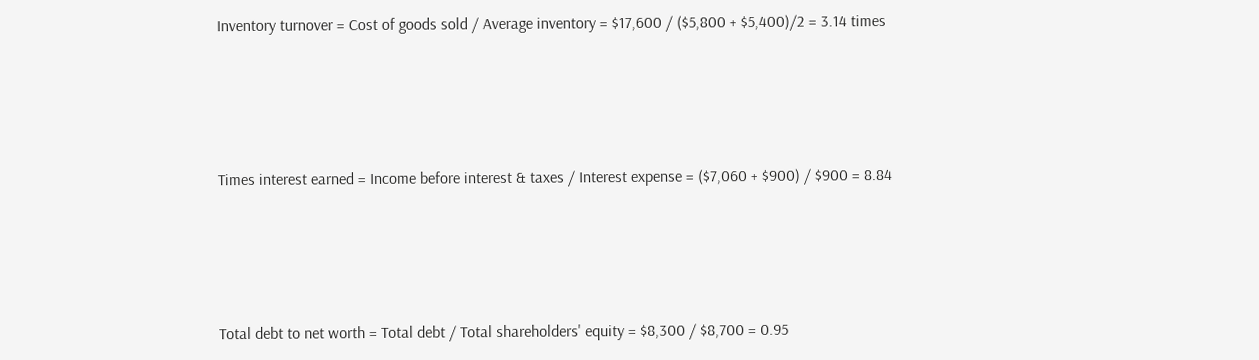Inventory turnover = Cost of goods sold / Average inventory = $17,600 / ($5,800 + $5,400)/2 = 3.14 times




Times interest earned = Income before interest & taxes / Interest expense = ($7,060 + $900) / $900 = 8.84




Total debt to net worth = Total debt / Total shareholders' equity = $8,300 / $8,700 = 0.95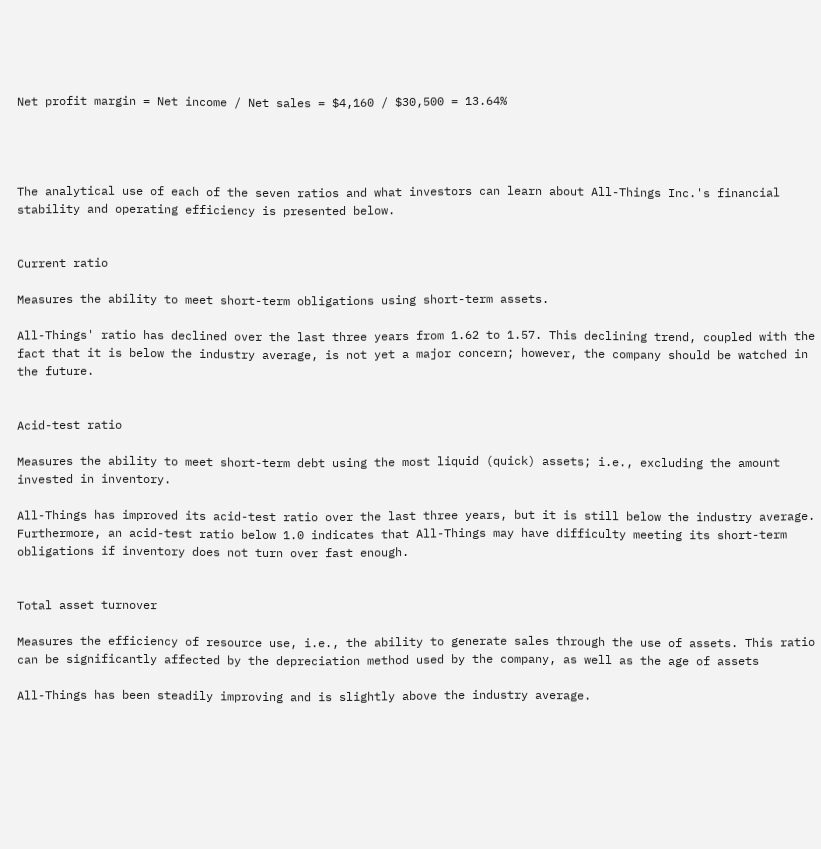Net profit margin = Net income / Net sales = $4,160 / $30,500 = 13.64%




The analytical use of each of the seven ratios and what investors can learn about All-Things Inc.'s financial stability and operating efficiency is presented below.


Current ratio

Measures the ability to meet short-term obligations using short-term assets.

All-Things' ratio has declined over the last three years from 1.62 to 1.57. This declining trend, coupled with the fact that it is below the industry average, is not yet a major concern; however, the company should be watched in the future.


Acid-test ratio

Measures the ability to meet short-term debt using the most liquid (quick) assets; i.e., excluding the amount invested in inventory.

All-Things has improved its acid-test ratio over the last three years, but it is still below the industry average. Furthermore, an acid-test ratio below 1.0 indicates that All-Things may have difficulty meeting its short-term obligations if inventory does not turn over fast enough.


Total asset turnover

Measures the efficiency of resource use, i.e., the ability to generate sales through the use of assets. This ratio can be significantly affected by the depreciation method used by the company, as well as the age of assets

All-Things has been steadily improving and is slightly above the industry average.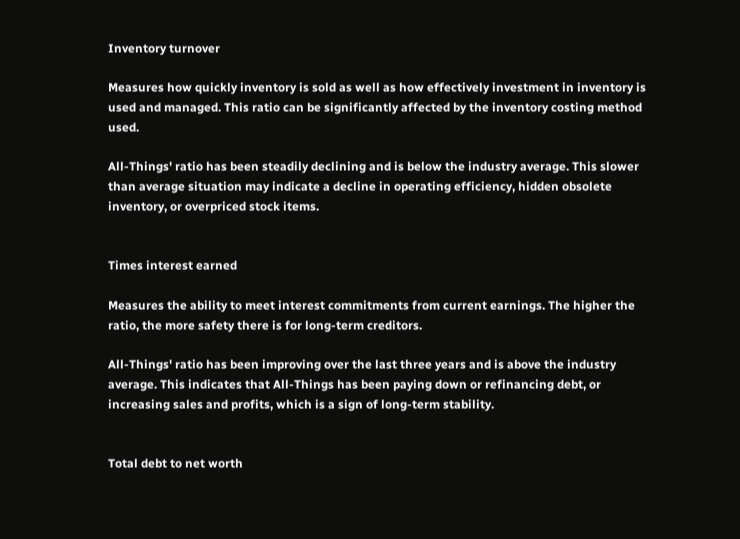Inventory turnover

Measures how quickly inventory is sold as well as how effectively investment in inventory is used and managed. This ratio can be significantly affected by the inventory costing method used.

All-Things' ratio has been steadily declining and is below the industry average. This slower than average situation may indicate a decline in operating efficiency, hidden obsolete inventory, or overpriced stock items.


Times interest earned

Measures the ability to meet interest commitments from current earnings. The higher the ratio, the more safety there is for long-term creditors.

All-Things' ratio has been improving over the last three years and is above the industry average. This indicates that All-Things has been paying down or refinancing debt, or increasing sales and profits, which is a sign of long-term stability.


Total debt to net worth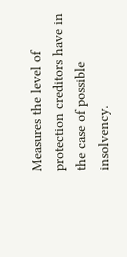Measures the level of protection creditors have in the case of possible insolvency.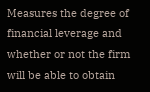Measures the degree of financial leverage and whether or not the firm will be able to obtain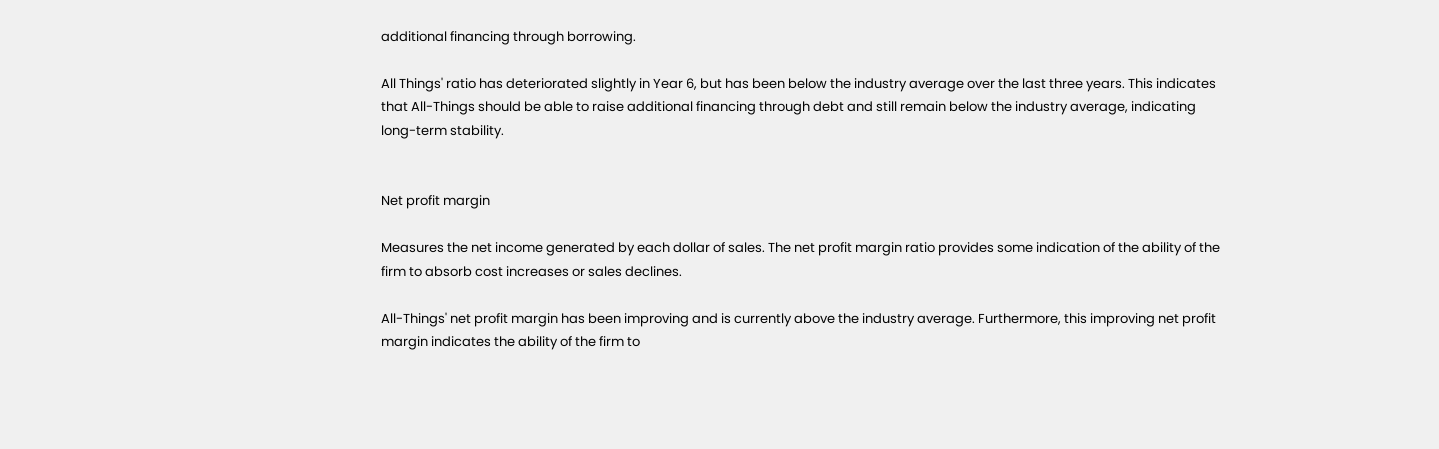additional financing through borrowing.

All Things' ratio has deteriorated slightly in Year 6, but has been below the industry average over the last three years. This indicates that All-Things should be able to raise additional financing through debt and still remain below the industry average, indicating long-term stability.


Net profit margin

Measures the net income generated by each dollar of sales. The net profit margin ratio provides some indication of the ability of the firm to absorb cost increases or sales declines.

All-Things' net profit margin has been improving and is currently above the industry average. Furthermore, this improving net profit margin indicates the ability of the firm to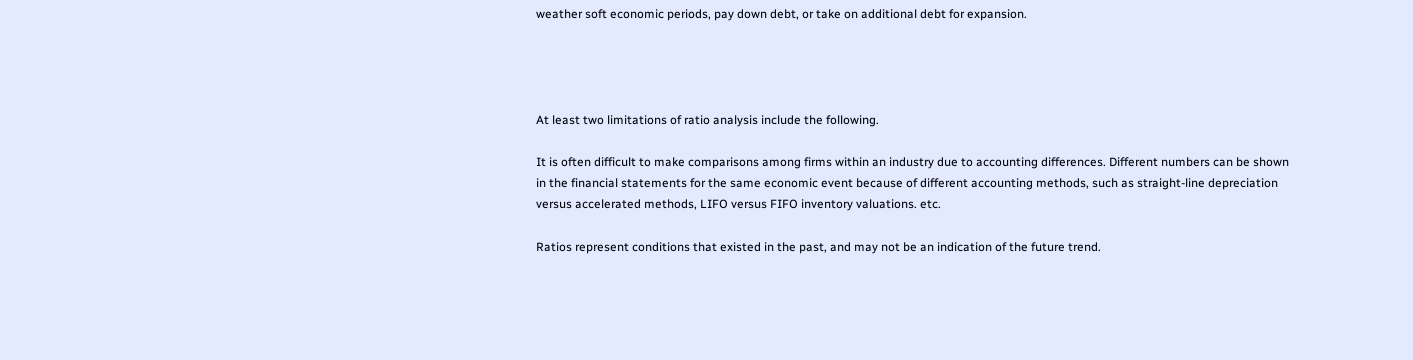weather soft economic periods, pay down debt, or take on additional debt for expansion.




At least two limitations of ratio analysis include the following.

It is often difficult to make comparisons among firms within an industry due to accounting differences. Different numbers can be shown in the financial statements for the same economic event because of different accounting methods, such as straight-line depreciation versus accelerated methods, LIFO versus FIFO inventory valuations. etc.

Ratios represent conditions that existed in the past, and may not be an indication of the future trend.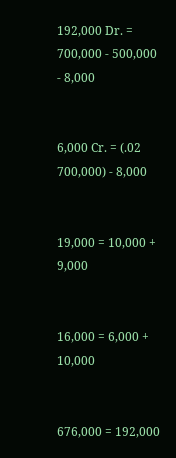192,000 Dr. = 700,000 - 500,000 - 8,000


6,000 Cr. = (.02 700,000) - 8,000


19,000 = 10,000 + 9,000


16,000 = 6,000 + 10,000


676,000 = 192,000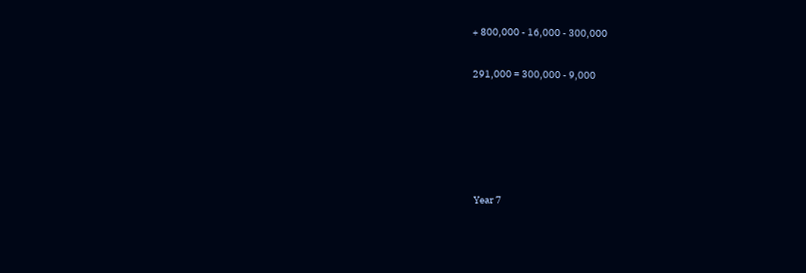+ 800,000 - 16,000 - 300,000


291,000 = 300,000 - 9,000








Year 7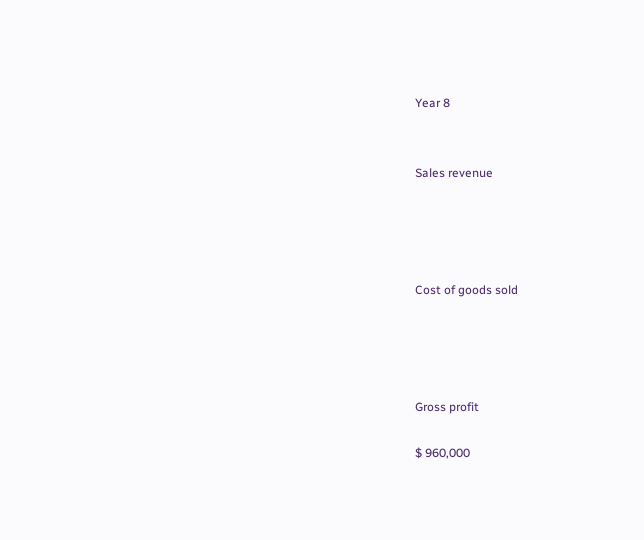Year 8


Sales revenue




Cost of goods sold




Gross profit

$ 960,000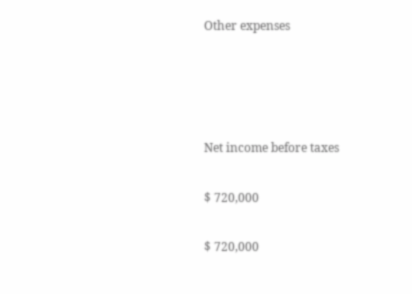Other expenses




Net income before taxes

$ 720,000

$ 720,000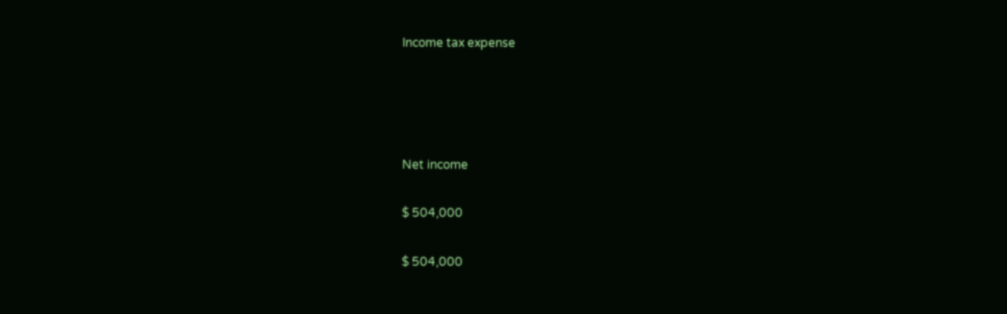Income tax expense




Net income

$ 504,000

$ 504,000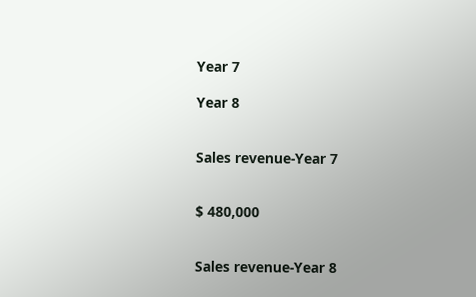Year 7

Year 8


Sales revenue-Year 7


$ 480,000


Sales revenue-Year 8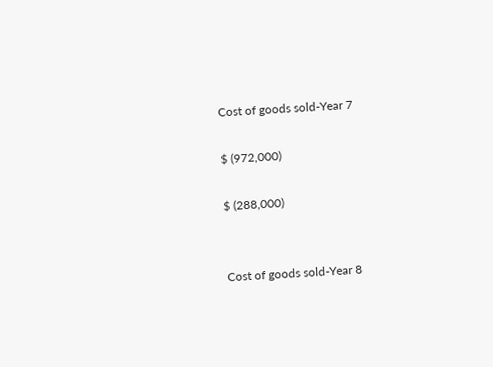Cost of goods sold-Year 7

$ (972,000)

$ (288,000)


Cost of goods sold-Year 8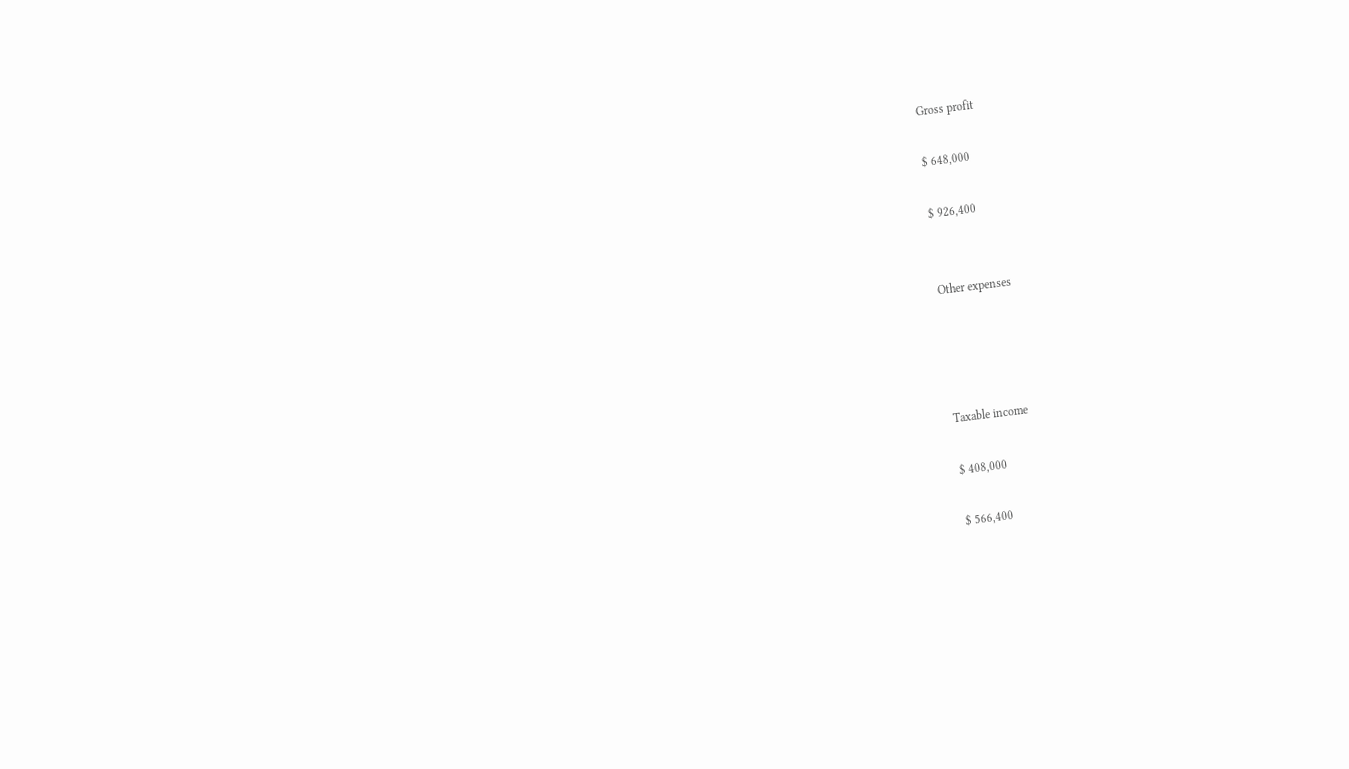Gross profit

$ 648,000

$ 926,400


Other expenses




Taxable income

$ 408,000

$ 566,400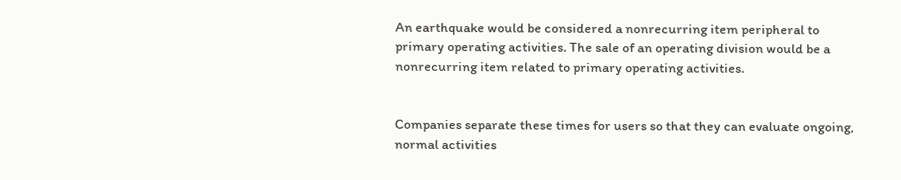An earthquake would be considered a nonrecurring item peripheral to primary operating activities. The sale of an operating division would be a nonrecurring item related to primary operating activities.


Companies separate these times for users so that they can evaluate ongoing, normal activities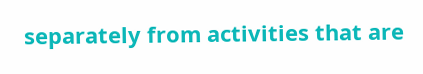separately from activities that are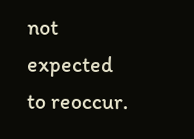not expected to reoccur.